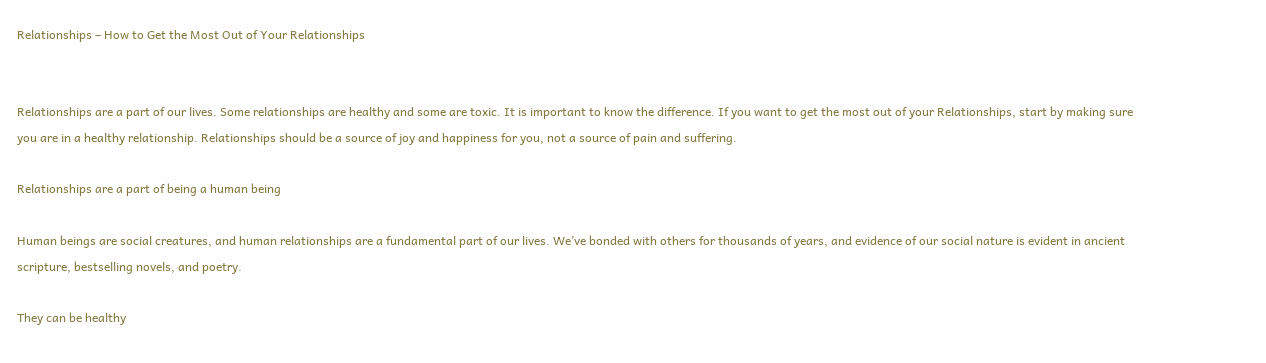Relationships – How to Get the Most Out of Your Relationships


Relationships are a part of our lives. Some relationships are healthy and some are toxic. It is important to know the difference. If you want to get the most out of your Relationships, start by making sure you are in a healthy relationship. Relationships should be a source of joy and happiness for you, not a source of pain and suffering.

Relationships are a part of being a human being

Human beings are social creatures, and human relationships are a fundamental part of our lives. We’ve bonded with others for thousands of years, and evidence of our social nature is evident in ancient scripture, bestselling novels, and poetry.

They can be healthy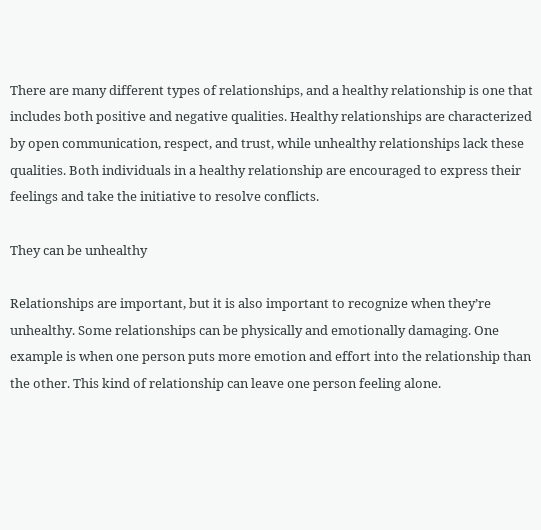There are many different types of relationships, and a healthy relationship is one that includes both positive and negative qualities. Healthy relationships are characterized by open communication, respect, and trust, while unhealthy relationships lack these qualities. Both individuals in a healthy relationship are encouraged to express their feelings and take the initiative to resolve conflicts.

They can be unhealthy

Relationships are important, but it is also important to recognize when they’re unhealthy. Some relationships can be physically and emotionally damaging. One example is when one person puts more emotion and effort into the relationship than the other. This kind of relationship can leave one person feeling alone.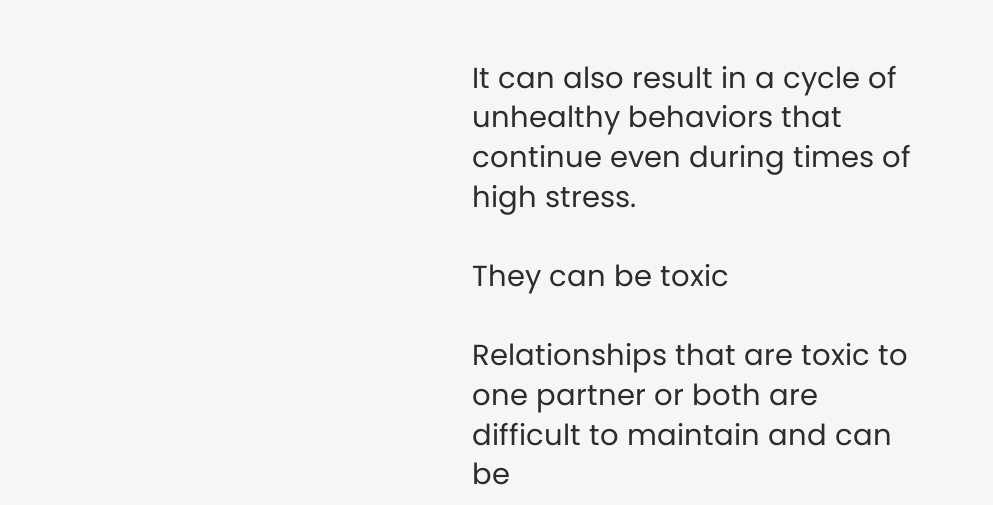It can also result in a cycle of unhealthy behaviors that continue even during times of high stress.

They can be toxic

Relationships that are toxic to one partner or both are difficult to maintain and can be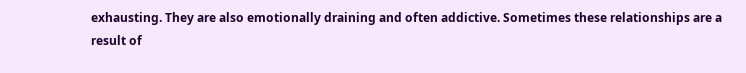exhausting. They are also emotionally draining and often addictive. Sometimes these relationships are a result of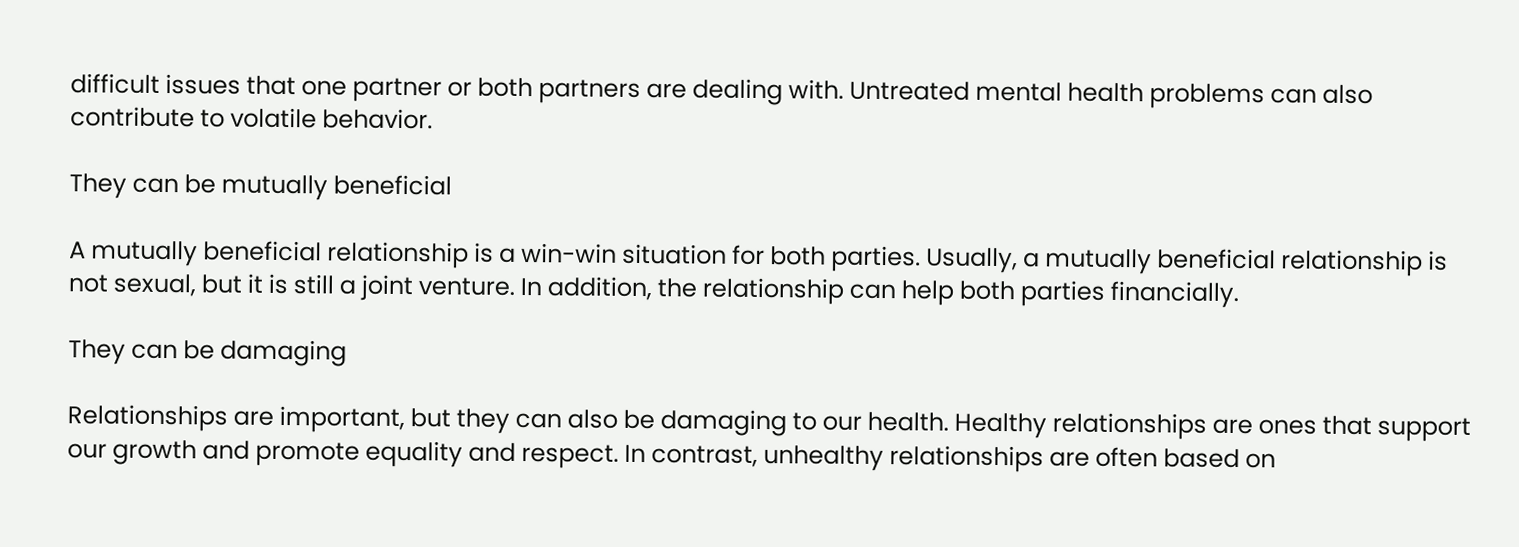difficult issues that one partner or both partners are dealing with. Untreated mental health problems can also contribute to volatile behavior.

They can be mutually beneficial

A mutually beneficial relationship is a win-win situation for both parties. Usually, a mutually beneficial relationship is not sexual, but it is still a joint venture. In addition, the relationship can help both parties financially.

They can be damaging

Relationships are important, but they can also be damaging to our health. Healthy relationships are ones that support our growth and promote equality and respect. In contrast, unhealthy relationships are often based on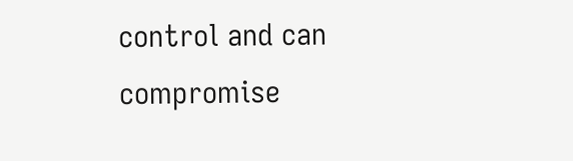control and can compromise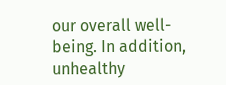our overall well-being. In addition, unhealthy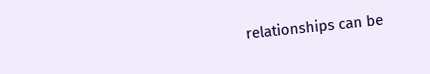relationships can be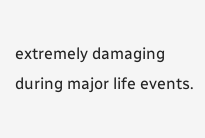extremely damaging during major life events.